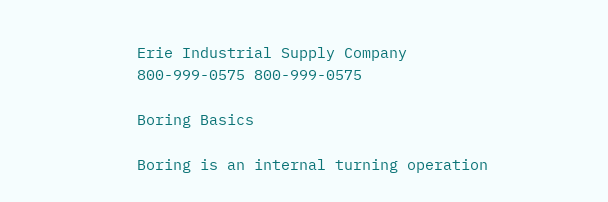Erie Industrial Supply Company
800-999-0575 800-999-0575

Boring Basics

Boring is an internal turning operation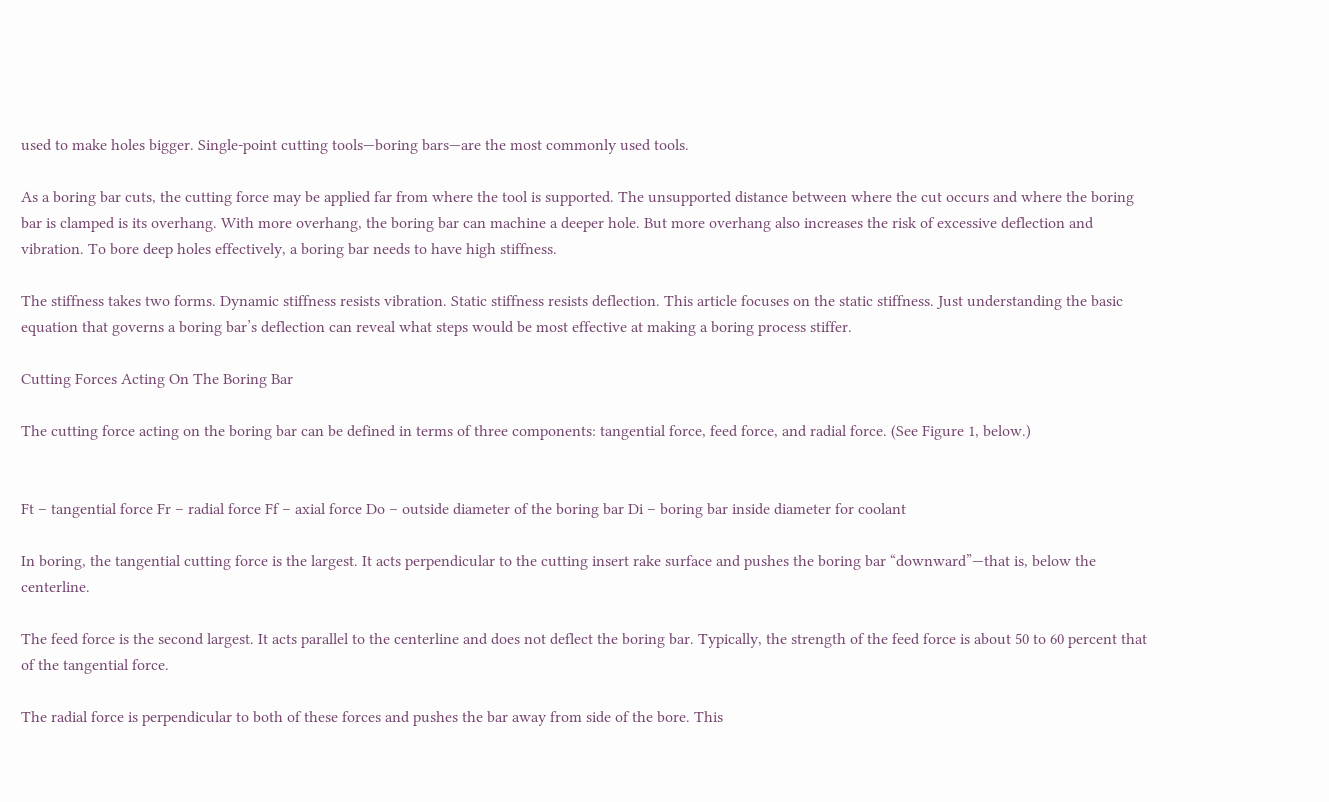used to make holes bigger. Single-point cutting tools—boring bars—are the most commonly used tools.

As a boring bar cuts, the cutting force may be applied far from where the tool is supported. The unsupported distance between where the cut occurs and where the boring bar is clamped is its overhang. With more overhang, the boring bar can machine a deeper hole. But more overhang also increases the risk of excessive deflection and vibration. To bore deep holes effectively, a boring bar needs to have high stiffness.

The stiffness takes two forms. Dynamic stiffness resists vibration. Static stiffness resists deflection. This article focuses on the static stiffness. Just understanding the basic equation that governs a boring bar’s deflection can reveal what steps would be most effective at making a boring process stiffer.

Cutting Forces Acting On The Boring Bar

The cutting force acting on the boring bar can be defined in terms of three components: tangential force, feed force, and radial force. (See Figure 1, below.)


Ft – tangential force Fr – radial force Ff – axial force Do – outside diameter of the boring bar Di – boring bar inside diameter for coolant

In boring, the tangential cutting force is the largest. It acts perpendicular to the cutting insert rake surface and pushes the boring bar “downward”—that is, below the centerline.

The feed force is the second largest. It acts parallel to the centerline and does not deflect the boring bar. Typically, the strength of the feed force is about 50 to 60 percent that of the tangential force.

The radial force is perpendicular to both of these forces and pushes the bar away from side of the bore. This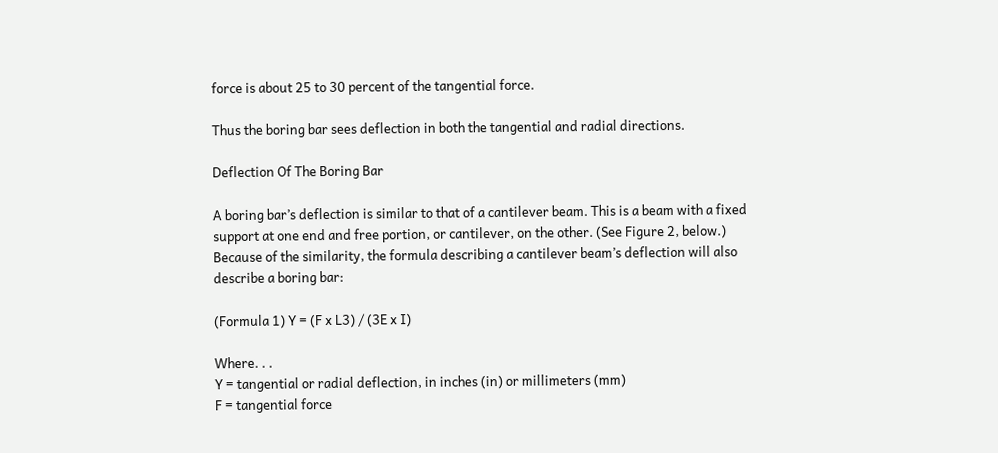force is about 25 to 30 percent of the tangential force.

Thus the boring bar sees deflection in both the tangential and radial directions.

Deflection Of The Boring Bar

A boring bar’s deflection is similar to that of a cantilever beam. This is a beam with a fixed support at one end and free portion, or cantilever, on the other. (See Figure 2, below.) Because of the similarity, the formula describing a cantilever beam’s deflection will also describe a boring bar:

(Formula 1) Y = (F x L3) / (3E x I)

Where. . .
Y = tangential or radial deflection, in inches (in) or millimeters (mm)
F = tangential force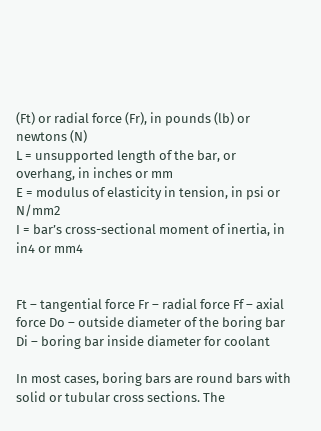(Ft) or radial force (Fr), in pounds (lb) or newtons (N)
L = unsupported length of the bar, or overhang, in inches or mm
E = modulus of elasticity in tension, in psi or N/mm2
I = bar’s cross-sectional moment of inertia, in in4 or mm4


Ft – tangential force Fr – radial force Ff – axial force Do – outside diameter of the boring bar Di – boring bar inside diameter for coolant

In most cases, boring bars are round bars with solid or tubular cross sections. The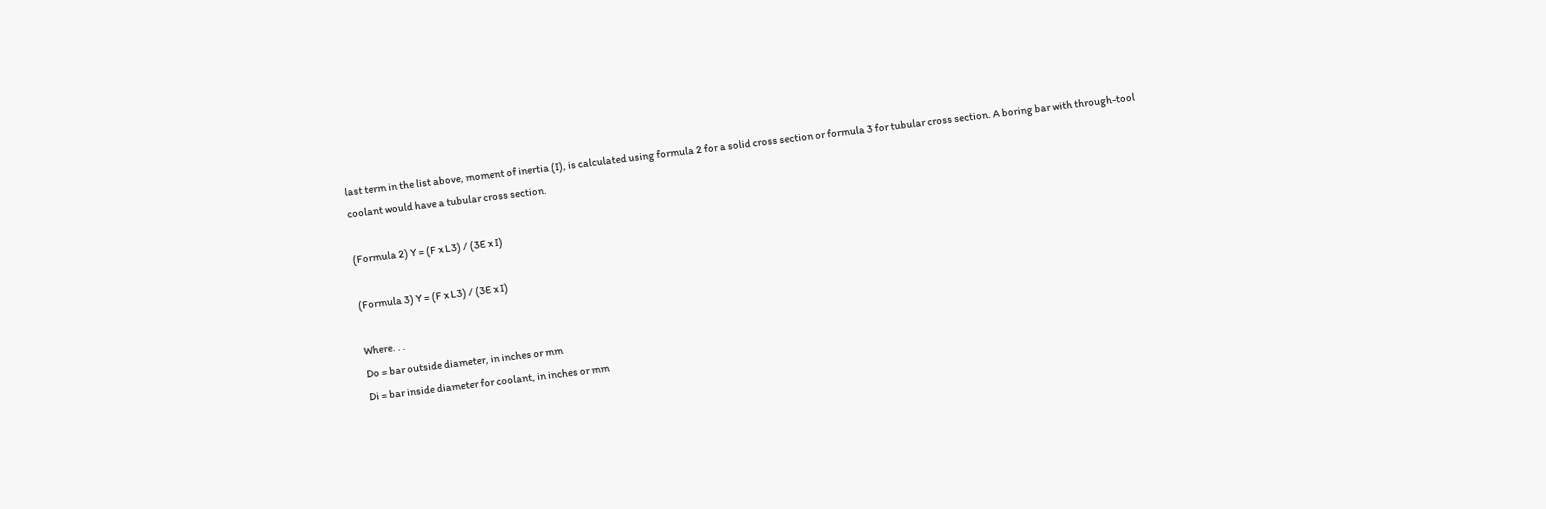last term in the list above, moment of inertia (I), is calculated using formula 2 for a solid cross section or formula 3 for tubular cross section. A boring bar with through-tool coolant would have a tubular cross section.

(Formula 2) Y = (F x L3) / (3E x I)

(Formula 3) Y = (F x L3) / (3E x I)

Where. . .
Do = bar outside diameter, in inches or mm
Di = bar inside diameter for coolant, in inches or mm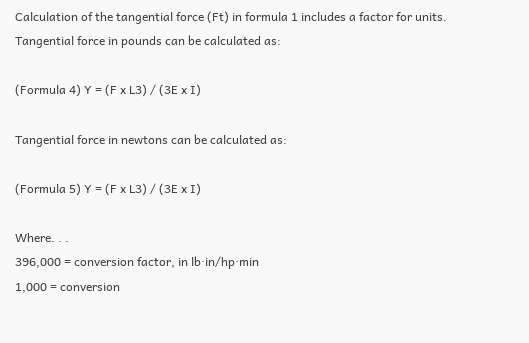Calculation of the tangential force (Ft) in formula 1 includes a factor for units. Tangential force in pounds can be calculated as:

(Formula 4) Y = (F x L3) / (3E x I)

Tangential force in newtons can be calculated as:

(Formula 5) Y = (F x L3) / (3E x I)

Where. . .
396,000 = conversion factor, in lb·in/hp·min
1,000 = conversion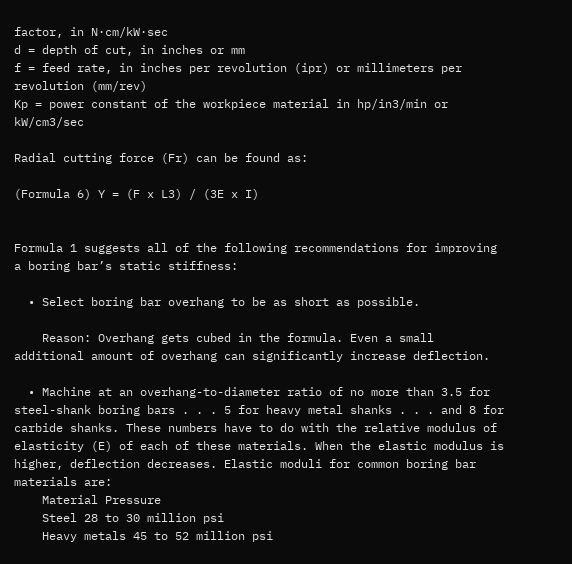factor, in N·cm/kW·sec
d = depth of cut, in inches or mm
f = feed rate, in inches per revolution (ipr) or millimeters per revolution (mm/rev)
Kp = power constant of the workpiece material in hp/in3/min or kW/cm3/sec

Radial cutting force (Fr) can be found as:

(Formula 6) Y = (F x L3) / (3E x I)


Formula 1 suggests all of the following recommendations for improving a boring bar’s static stiffness:

  • Select boring bar overhang to be as short as possible.

    Reason: Overhang gets cubed in the formula. Even a small additional amount of overhang can significantly increase deflection.

  • Machine at an overhang-to-diameter ratio of no more than 3.5 for steel-shank boring bars . . . 5 for heavy metal shanks . . . and 8 for carbide shanks. These numbers have to do with the relative modulus of elasticity (E) of each of these materials. When the elastic modulus is higher, deflection decreases. Elastic moduli for common boring bar materials are:
    Material Pressure
    Steel 28 to 30 million psi
    Heavy metals 45 to 52 million psi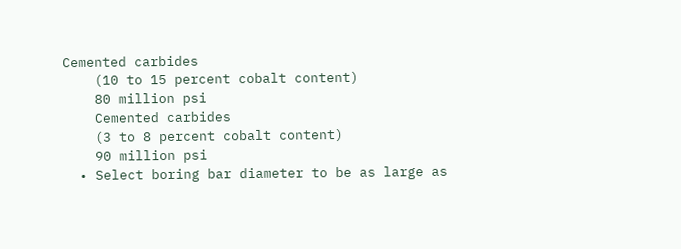Cemented carbides
    (10 to 15 percent cobalt content)
    80 million psi
    Cemented carbides
    (3 to 8 percent cobalt content)
    90 million psi
  • Select boring bar diameter to be as large as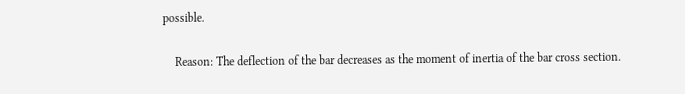possible.

    Reason: The deflection of the bar decreases as the moment of inertia of the bar cross section.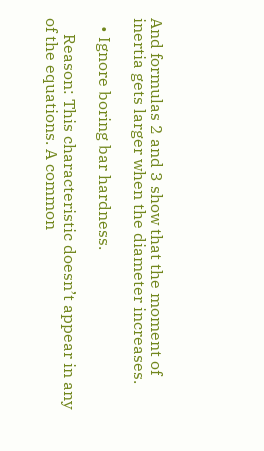And formulas 2 and 3 show that the moment of inertia gets larger when the diameter increases.

  • Ignore boring bar hardness.

    Reason: This characteristic doesn’t appear in any of the equations. A common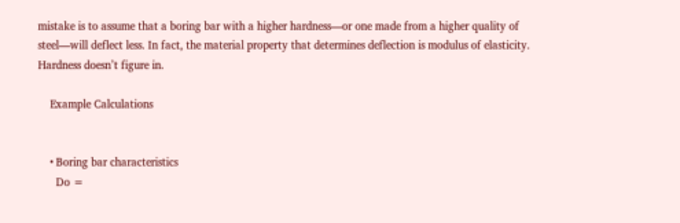mistake is to assume that a boring bar with a higher hardness—or one made from a higher quality of steel—will deflect less. In fact, the material property that determines deflection is modulus of elasticity. Hardness doesn’t figure in.

    Example Calculations


    • Boring bar characteristics
      Do =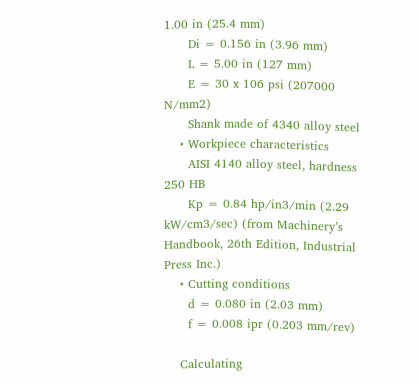1.00 in (25.4 mm)
      Di = 0.156 in (3.96 mm)
      L = 5.00 in (127 mm)
      E = 30 x 106 psi (207000 N/mm2)
      Shank made of 4340 alloy steel
    • Workpiece characteristics
      AISI 4140 alloy steel, hardness 250 HB
      Kp = 0.84 hp/in3/min (2.29 kW/cm3/sec) (from Machinery’s Handbook, 26th Edition, Industrial Press Inc.)
    • Cutting conditions
      d = 0.080 in (2.03 mm)
      f = 0.008 ipr (0.203 mm/rev)

    Calculating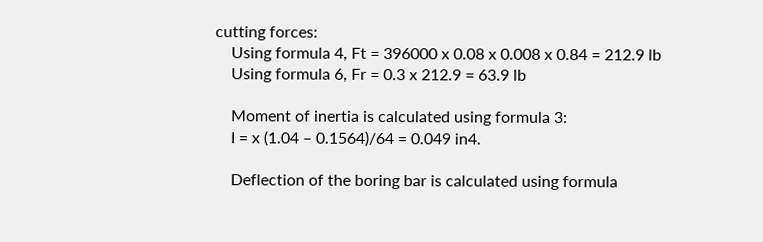cutting forces:
    Using formula 4, Ft = 396000 x 0.08 x 0.008 x 0.84 = 212.9 lb
    Using formula 6, Fr = 0.3 x 212.9 = 63.9 lb

    Moment of inertia is calculated using formula 3:
    I = x (1.04 – 0.1564)/64 = 0.049 in4.

    Deflection of the boring bar is calculated using formula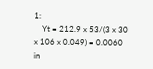1:
    Yt = 212.9 x 53/(3 x 30 x 106 x 0.049) = 0.0060 in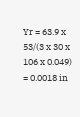Yr = 63.9 x 53/(3 x 30 x 106 x 0.049) = 0.0018 in